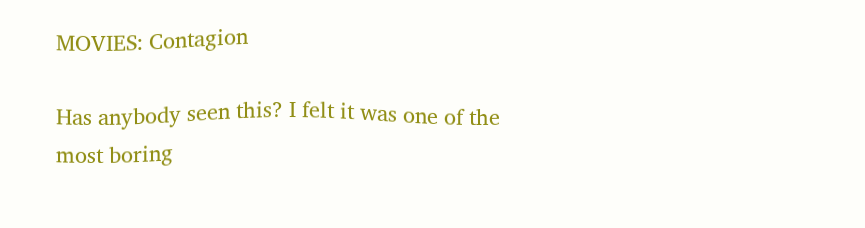MOVIES: Contagion

Has anybody seen this? I felt it was one of the most boring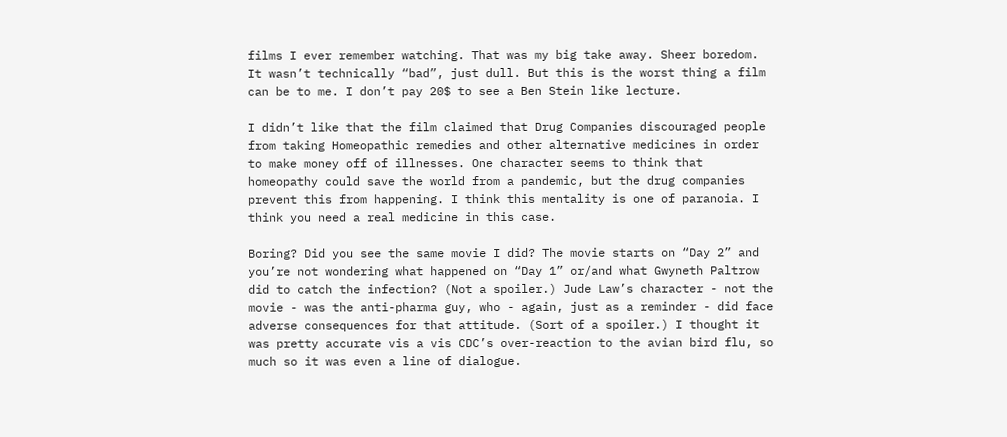films I ever remember watching. That was my big take away. Sheer boredom. It wasn’t technically “bad”, just dull. But this is the worst thing a film can be to me. I don’t pay 20$ to see a Ben Stein like lecture.

I didn’t like that the film claimed that Drug Companies discouraged people from taking Homeopathic remedies and other alternative medicines in order to make money off of illnesses. One character seems to think that homeopathy could save the world from a pandemic, but the drug companies prevent this from happening. I think this mentality is one of paranoia. I think you need a real medicine in this case.

Boring? Did you see the same movie I did? The movie starts on “Day 2” and you’re not wondering what happened on “Day 1” or/and what Gwyneth Paltrow did to catch the infection? (Not a spoiler.) Jude Law’s character - not the movie - was the anti-pharma guy, who - again, just as a reminder - did face adverse consequences for that attitude. (Sort of a spoiler.) I thought it was pretty accurate vis a vis CDC’s over-reaction to the avian bird flu, so much so it was even a line of dialogue.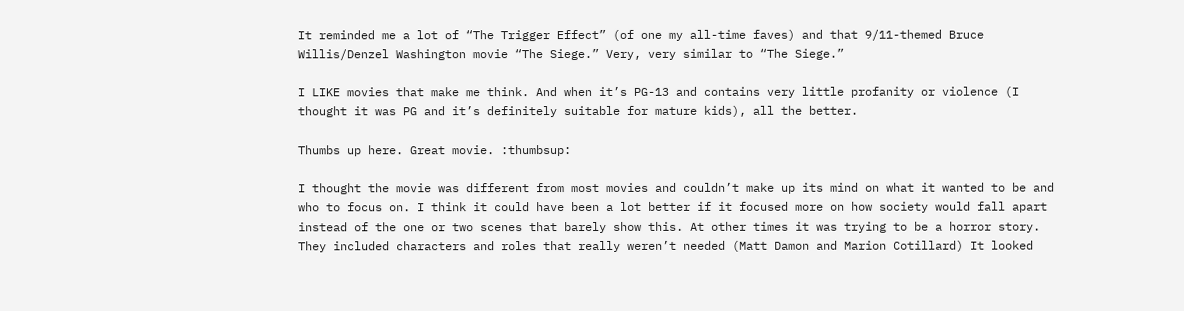It reminded me a lot of “The Trigger Effect” (of one my all-time faves) and that 9/11-themed Bruce Willis/Denzel Washington movie “The Siege.” Very, very similar to “The Siege.”

I LIKE movies that make me think. And when it’s PG-13 and contains very little profanity or violence (I thought it was PG and it’s definitely suitable for mature kids), all the better.

Thumbs up here. Great movie. :thumbsup:

I thought the movie was different from most movies and couldn’t make up its mind on what it wanted to be and who to focus on. I think it could have been a lot better if it focused more on how society would fall apart instead of the one or two scenes that barely show this. At other times it was trying to be a horror story. They included characters and roles that really weren’t needed (Matt Damon and Marion Cotillard) It looked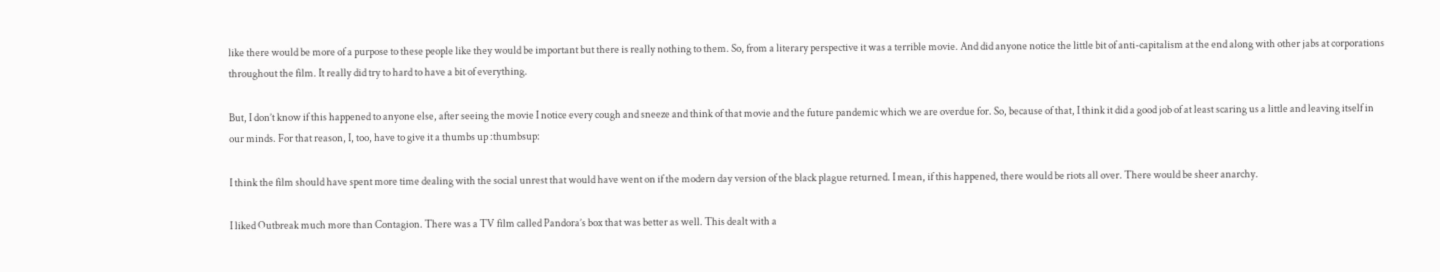like there would be more of a purpose to these people like they would be important but there is really nothing to them. So, from a literary perspective it was a terrible movie. And did anyone notice the little bit of anti-capitalism at the end along with other jabs at corporations throughout the film. It really did try to hard to have a bit of everything.

But, I don’t know if this happened to anyone else, after seeing the movie I notice every cough and sneeze and think of that movie and the future pandemic which we are overdue for. So, because of that, I think it did a good job of at least scaring us a little and leaving itself in our minds. For that reason, I, too, have to give it a thumbs up :thumbsup:

I think the film should have spent more time dealing with the social unrest that would have went on if the modern day version of the black plague returned. I mean, if this happened, there would be riots all over. There would be sheer anarchy.

I liked Outbreak much more than Contagion. There was a TV film called Pandora’s box that was better as well. This dealt with a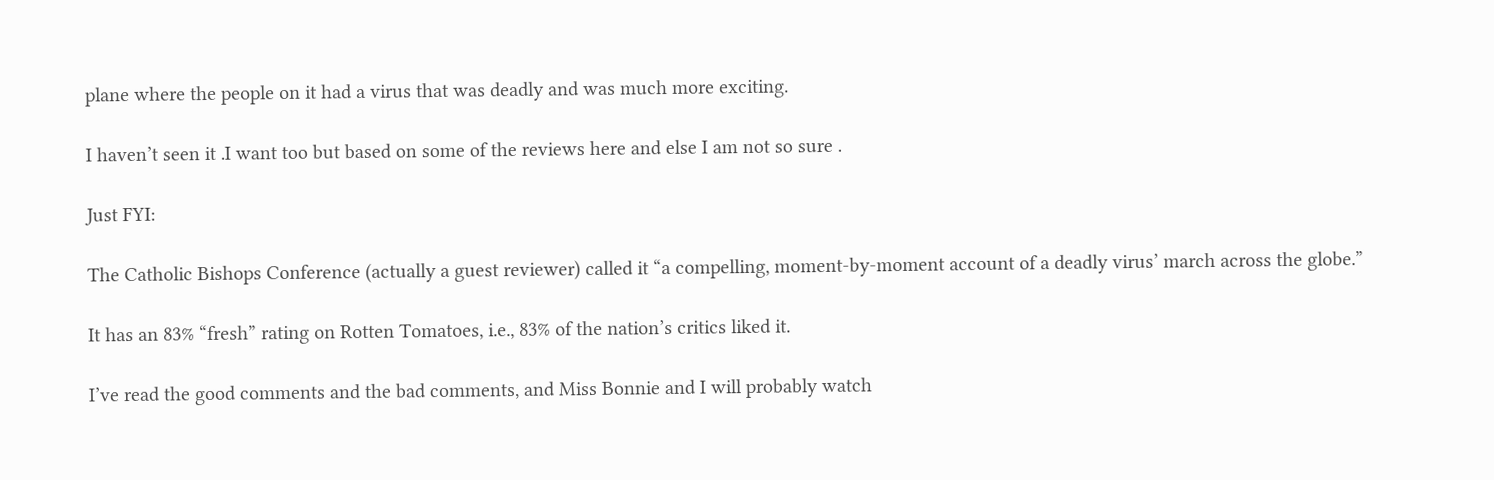plane where the people on it had a virus that was deadly and was much more exciting.

I haven’t seen it .I want too but based on some of the reviews here and else I am not so sure .

Just FYI:

The Catholic Bishops Conference (actually a guest reviewer) called it “a compelling, moment-by-moment account of a deadly virus’ march across the globe.”

It has an 83% “fresh” rating on Rotten Tomatoes, i.e., 83% of the nation’s critics liked it.

I’ve read the good comments and the bad comments, and Miss Bonnie and I will probably watch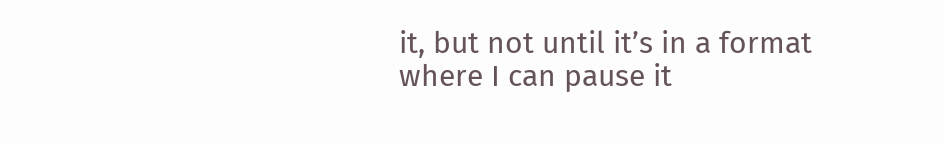it, but not until it’s in a format where I can pause it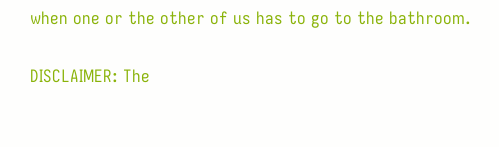when one or the other of us has to go to the bathroom.

DISCLAIMER: The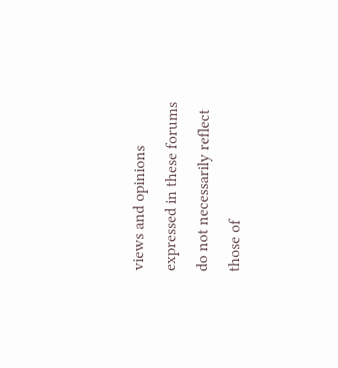views and opinions expressed in these forums do not necessarily reflect those of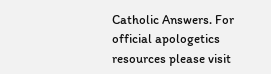Catholic Answers. For official apologetics resources please visit